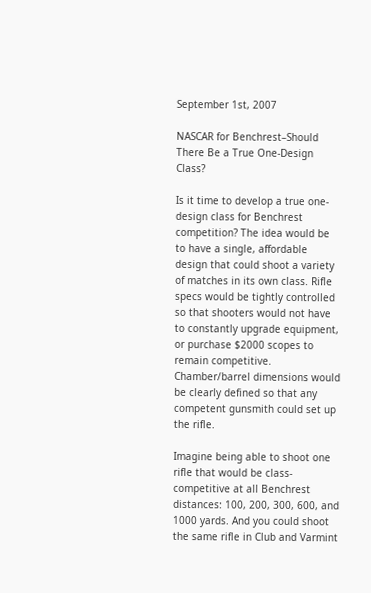September 1st, 2007

NASCAR for Benchrest–Should There Be a True One-Design Class?

Is it time to develop a true one-design class for Benchrest competition? The idea would be to have a single, affordable design that could shoot a variety of matches in its own class. Rifle specs would be tightly controlled so that shooters would not have to constantly upgrade equipment, or purchase $2000 scopes to remain competitive. Chamber/barrel dimensions would be clearly defined so that any competent gunsmith could set up the rifle.

Imagine being able to shoot one rifle that would be class-competitive at all Benchrest distances: 100, 200, 300, 600, and 1000 yards. And you could shoot the same rifle in Club and Varmint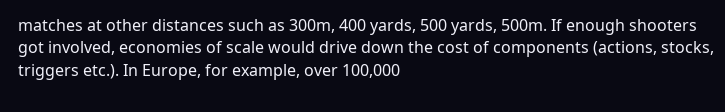matches at other distances such as 300m, 400 yards, 500 yards, 500m. If enough shooters got involved, economies of scale would drive down the cost of components (actions, stocks, triggers etc.). In Europe, for example, over 100,000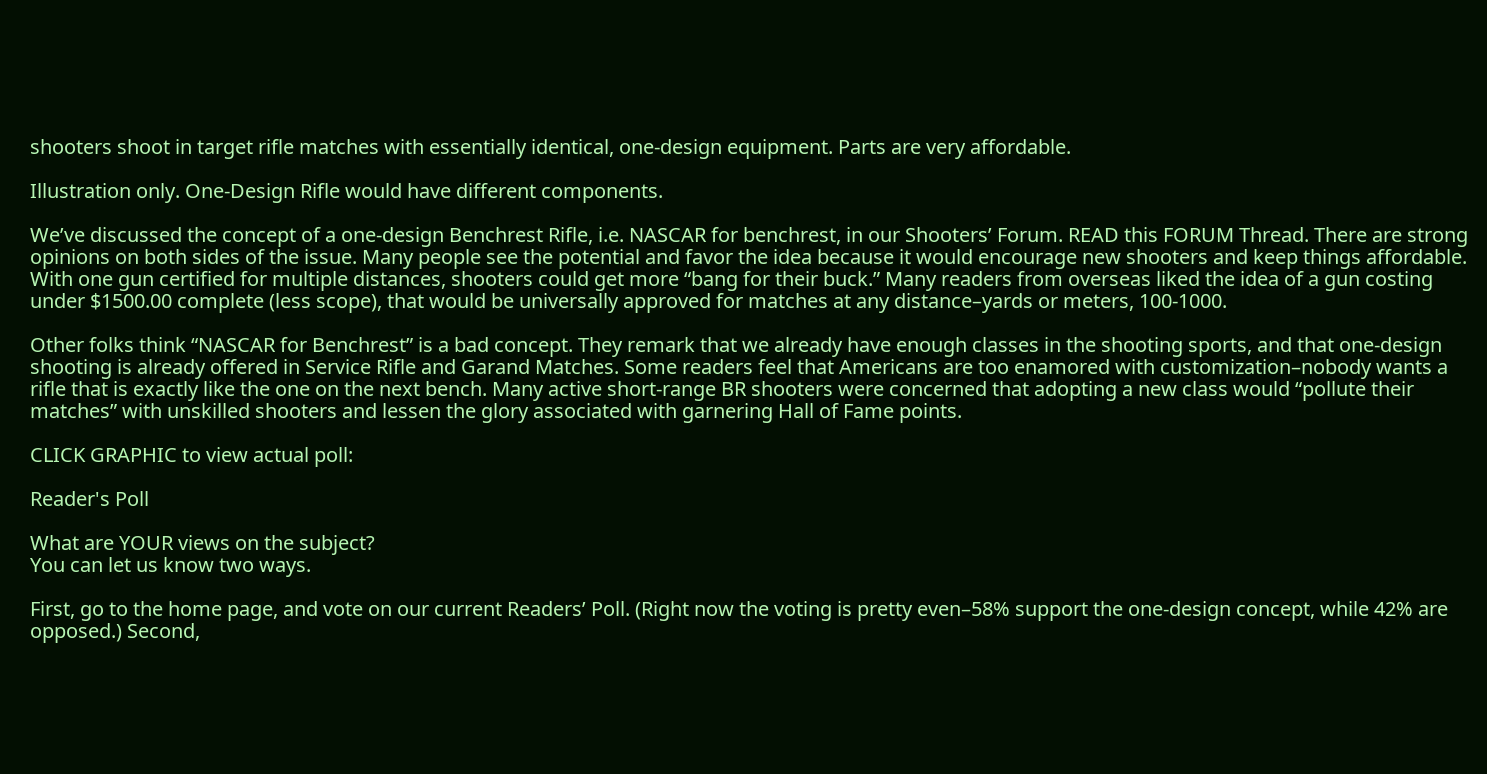shooters shoot in target rifle matches with essentially identical, one-design equipment. Parts are very affordable.

Illustration only. One-Design Rifle would have different components.

We’ve discussed the concept of a one-design Benchrest Rifle, i.e. NASCAR for benchrest, in our Shooters’ Forum. READ this FORUM Thread. There are strong opinions on both sides of the issue. Many people see the potential and favor the idea because it would encourage new shooters and keep things affordable. With one gun certified for multiple distances, shooters could get more “bang for their buck.” Many readers from overseas liked the idea of a gun costing under $1500.00 complete (less scope), that would be universally approved for matches at any distance–yards or meters, 100-1000.

Other folks think “NASCAR for Benchrest” is a bad concept. They remark that we already have enough classes in the shooting sports, and that one-design shooting is already offered in Service Rifle and Garand Matches. Some readers feel that Americans are too enamored with customization–nobody wants a rifle that is exactly like the one on the next bench. Many active short-range BR shooters were concerned that adopting a new class would “pollute their matches” with unskilled shooters and lessen the glory associated with garnering Hall of Fame points.

CLICK GRAPHIC to view actual poll:

Reader's Poll

What are YOUR views on the subject?
You can let us know two ways.

First, go to the home page, and vote on our current Readers’ Poll. (Right now the voting is pretty even–58% support the one-design concept, while 42% are opposed.) Second,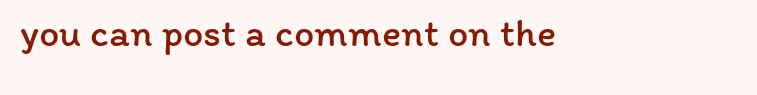you can post a comment on the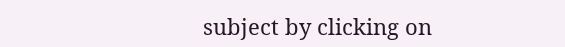subject by clicking on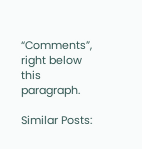“Comments”, right below this paragraph.

Similar Posts: